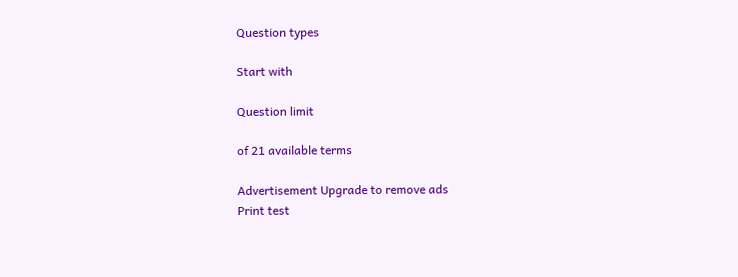Question types

Start with

Question limit

of 21 available terms

Advertisement Upgrade to remove ads
Print test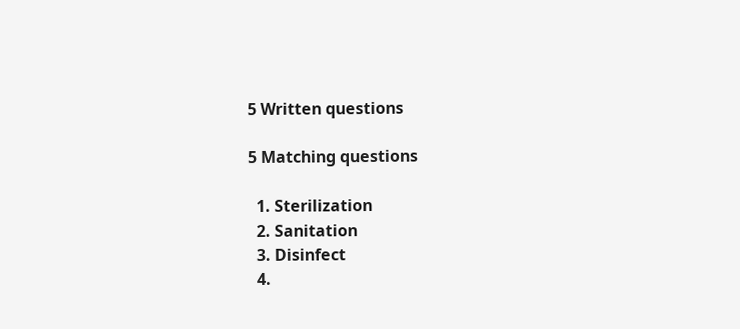5 Written questions

5 Matching questions

  1. Sterilization
  2. Sanitation
  3. Disinfect
  4.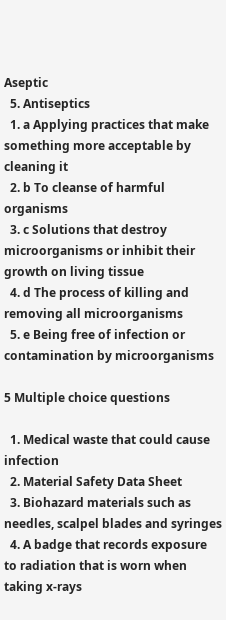Aseptic
  5. Antiseptics
  1. a Applying practices that make something more acceptable by cleaning it
  2. b To cleanse of harmful organisms
  3. c Solutions that destroy microorganisms or inhibit their growth on living tissue
  4. d The process of killing and removing all microorganisms
  5. e Being free of infection or contamination by microorganisms

5 Multiple choice questions

  1. Medical waste that could cause infection
  2. Material Safety Data Sheet
  3. Biohazard materials such as needles, scalpel blades and syringes
  4. A badge that records exposure to radiation that is worn when taking x-rays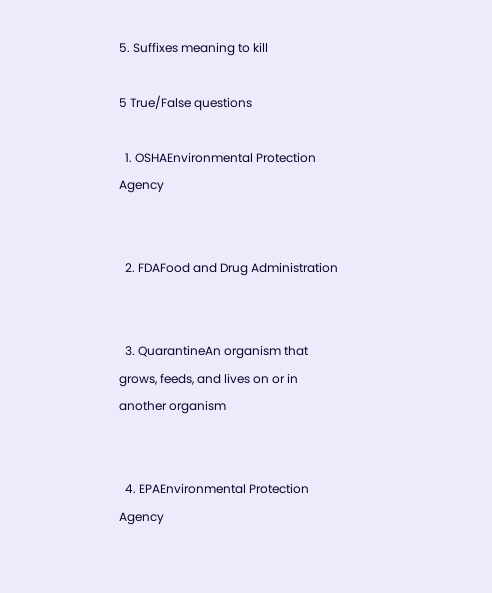5. Suffixes meaning to kill

5 True/False questions

  1. OSHAEnvironmental Protection Agency


  2. FDAFood and Drug Administration


  3. QuarantineAn organism that grows, feeds, and lives on or in another organism


  4. EPAEnvironmental Protection Agency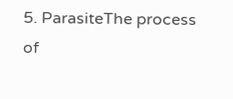5. ParasiteThe process of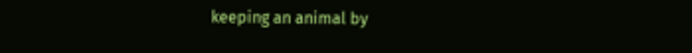keeping an animal by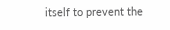itself to prevent the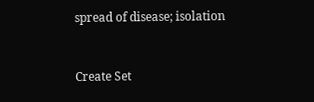spread of disease; isolation


Create Set